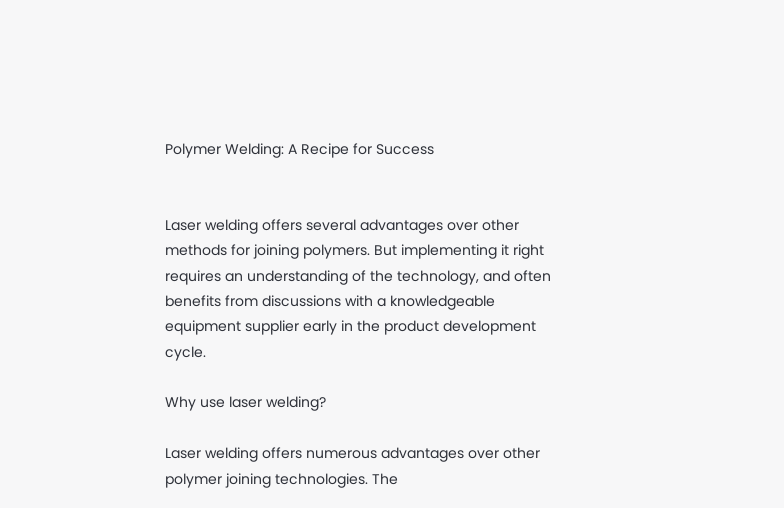Polymer Welding: A Recipe for Success


Laser welding offers several advantages over other methods for joining polymers. But implementing it right requires an understanding of the technology, and often benefits from discussions with a knowledgeable equipment supplier early in the product development cycle.

Why use laser welding?

Laser welding offers numerous advantages over other polymer joining technologies. The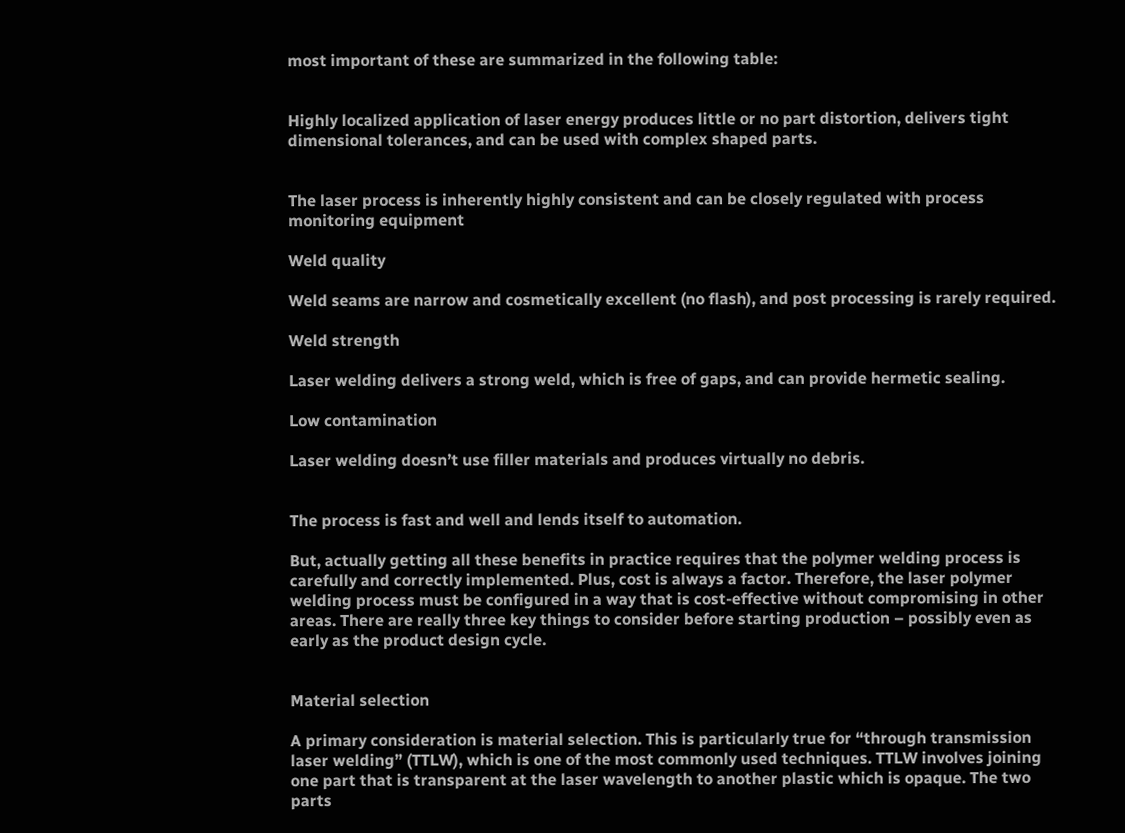most important of these are summarized in the following table:


Highly localized application of laser energy produces little or no part distortion, delivers tight dimensional tolerances, and can be used with complex shaped parts.


The laser process is inherently highly consistent and can be closely regulated with process monitoring equipment

Weld quality

Weld seams are narrow and cosmetically excellent (no flash), and post processing is rarely required.

Weld strength

Laser welding delivers a strong weld, which is free of gaps, and can provide hermetic sealing.

Low contamination

Laser welding doesn’t use filler materials and produces virtually no debris.


The process is fast and well and lends itself to automation.

But, actually getting all these benefits in practice requires that the polymer welding process is carefully and correctly implemented. Plus, cost is always a factor. Therefore, the laser polymer welding process must be configured in a way that is cost-effective without compromising in other areas. There are really three key things to consider before starting production – possibly even as early as the product design cycle.


Material selection

A primary consideration is material selection. This is particularly true for “through transmission laser welding” (TTLW), which is one of the most commonly used techniques. TTLW involves joining one part that is transparent at the laser wavelength to another plastic which is opaque. The two parts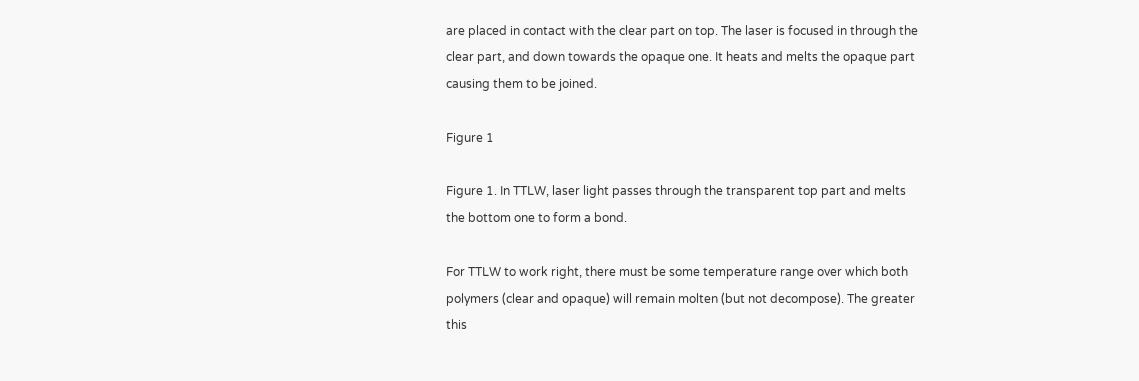are placed in contact with the clear part on top. The laser is focused in through the clear part, and down towards the opaque one. It heats and melts the opaque part causing them to be joined.

Figure 1

Figure 1. In TTLW, laser light passes through the transparent top part and melts the bottom one to form a bond.

For TTLW to work right, there must be some temperature range over which both polymers (clear and opaque) will remain molten (but not decompose). The greater this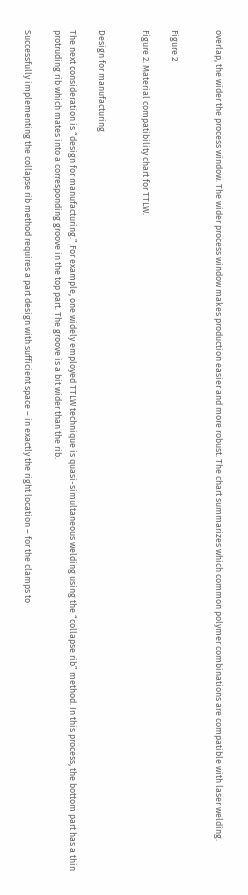overlap, the wider the process window. The wider process window makes production easier and more robust. The chart summarizes which common polymer combinations are compatible with laser welding.


Figure 2

Figure 2. Material compatibility chart for TTLW.


Design for manufacturing

The next consideration is “design for manufacturing.” For example, one widely employed TTLW technique is quasi-simultaneous welding using the “collapse rib” method. In this process, the bottom part has a thin protruding rib which mates into a corresponding groove in the top part. The groove is a bit wider than the rib.

Successfully implementing the collapse rib method requires a part design with sufficient space – in exactly the right location – for the clamps to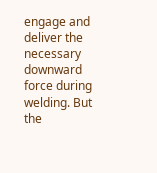engage and deliver the necessary downward force during welding. But the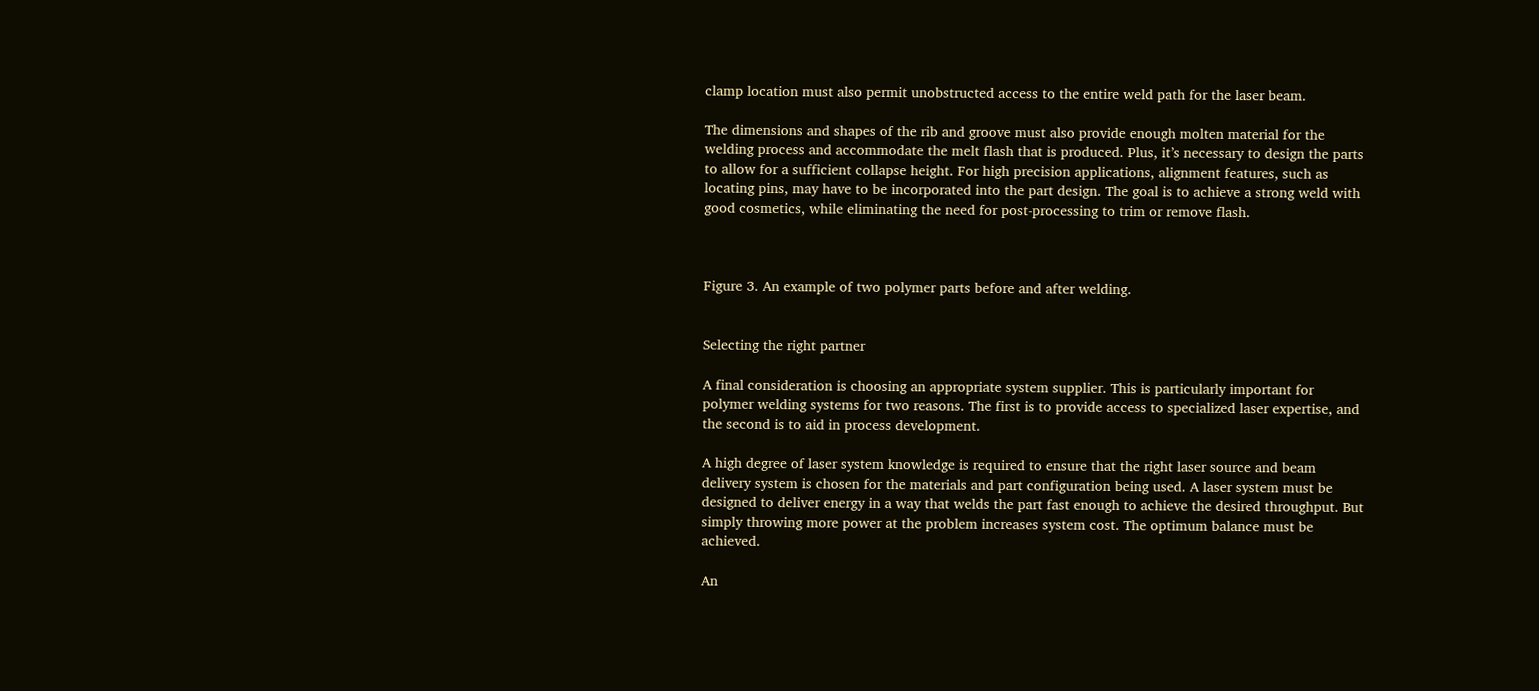clamp location must also permit unobstructed access to the entire weld path for the laser beam.

The dimensions and shapes of the rib and groove must also provide enough molten material for the welding process and accommodate the melt flash that is produced. Plus, it’s necessary to design the parts to allow for a sufficient collapse height. For high precision applications, alignment features, such as locating pins, may have to be incorporated into the part design. The goal is to achieve a strong weld with good cosmetics, while eliminating the need for post-processing to trim or remove flash.



Figure 3. An example of two polymer parts before and after welding.


Selecting the right partner

A final consideration is choosing an appropriate system supplier. This is particularly important for polymer welding systems for two reasons. The first is to provide access to specialized laser expertise, and the second is to aid in process development.

A high degree of laser system knowledge is required to ensure that the right laser source and beam delivery system is chosen for the materials and part configuration being used. A laser system must be designed to deliver energy in a way that welds the part fast enough to achieve the desired throughput. But simply throwing more power at the problem increases system cost. The optimum balance must be achieved.

An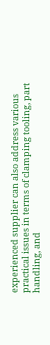experienced supplier can also address various practical issues in terms of clamping tooling, part handling, and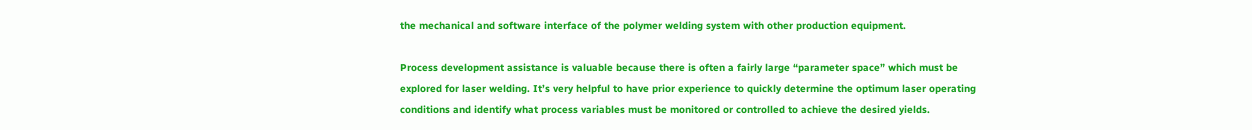the mechanical and software interface of the polymer welding system with other production equipment.

Process development assistance is valuable because there is often a fairly large “parameter space” which must be explored for laser welding. It’s very helpful to have prior experience to quickly determine the optimum laser operating conditions and identify what process variables must be monitored or controlled to achieve the desired yields.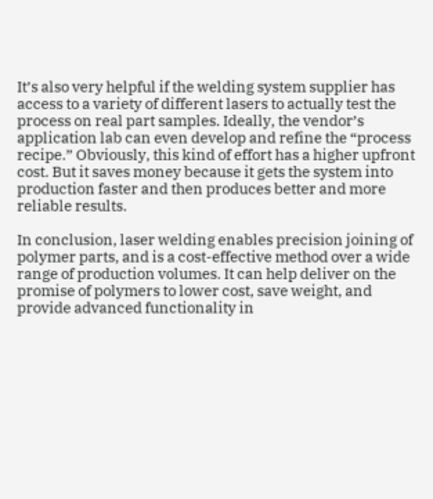It’s also very helpful if the welding system supplier has access to a variety of different lasers to actually test the process on real part samples. Ideally, the vendor’s application lab can even develop and refine the “process recipe.” Obviously, this kind of effort has a higher upfront cost. But it saves money because it gets the system into production faster and then produces better and more reliable results.

In conclusion, laser welding enables precision joining of polymer parts, and is a cost-effective method over a wide range of production volumes. It can help deliver on the promise of polymers to lower cost, save weight, and provide advanced functionality in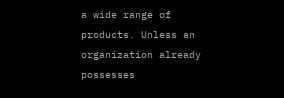a wide range of products. Unless an organization already possesses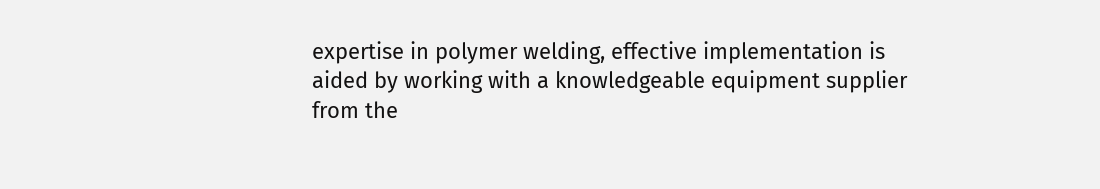expertise in polymer welding, effective implementation is aided by working with a knowledgeable equipment supplier from the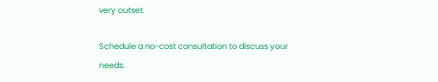very outset.

Schedule a no-cost consultation to discuss your needs.